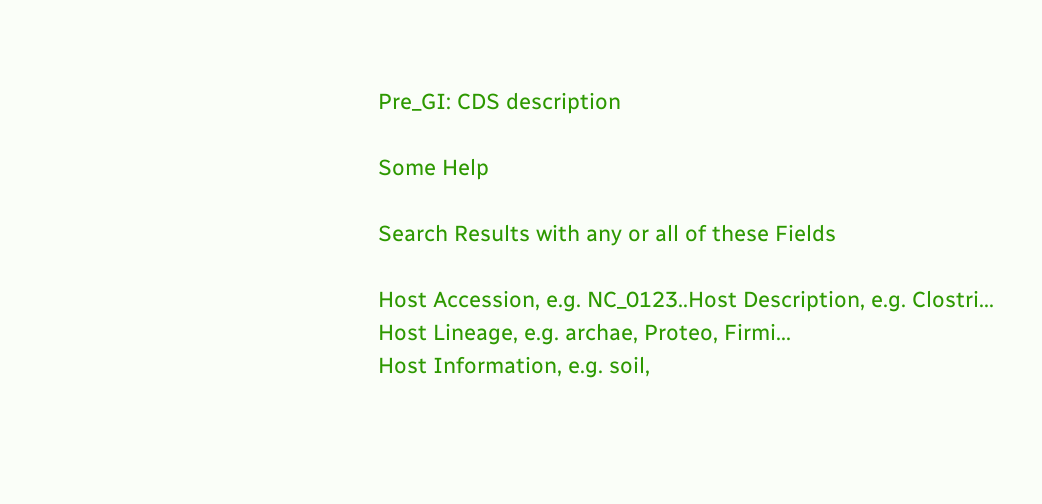Pre_GI: CDS description

Some Help

Search Results with any or all of these Fields

Host Accession, e.g. NC_0123..Host Description, e.g. Clostri...
Host Lineage, e.g. archae, Proteo, Firmi...
Host Information, e.g. soil,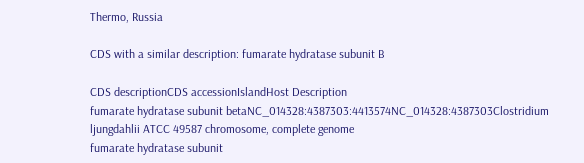Thermo, Russia

CDS with a similar description: fumarate hydratase subunit B

CDS descriptionCDS accessionIslandHost Description
fumarate hydratase subunit betaNC_014328:4387303:4413574NC_014328:4387303Clostridium ljungdahlii ATCC 49587 chromosome, complete genome
fumarate hydratase subunit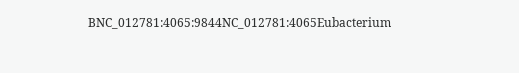BNC_012781:4065:9844NC_012781:4065Eubacterium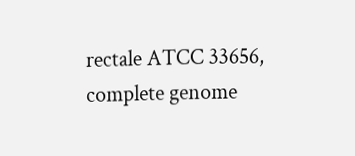rectale ATCC 33656, complete genome